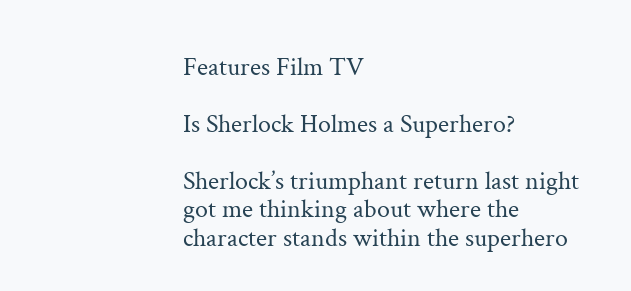Features Film TV

Is Sherlock Holmes a Superhero?

Sherlock’s triumphant return last night got me thinking about where the character stands within the superhero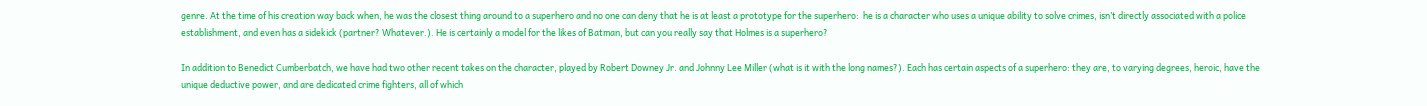genre. At the time of his creation way back when, he was the closest thing around to a superhero and no one can deny that he is at least a prototype for the superhero:  he is a character who uses a unique ability to solve crimes, isn’t directly associated with a police establishment, and even has a sidekick (partner? Whatever.). He is certainly a model for the likes of Batman, but can you really say that Holmes is a superhero?

In addition to Benedict Cumberbatch, we have had two other recent takes on the character, played by Robert Downey Jr. and Johnny Lee Miller (what is it with the long names?). Each has certain aspects of a superhero: they are, to varying degrees, heroic, have the unique deductive power, and are dedicated crime fighters, all of which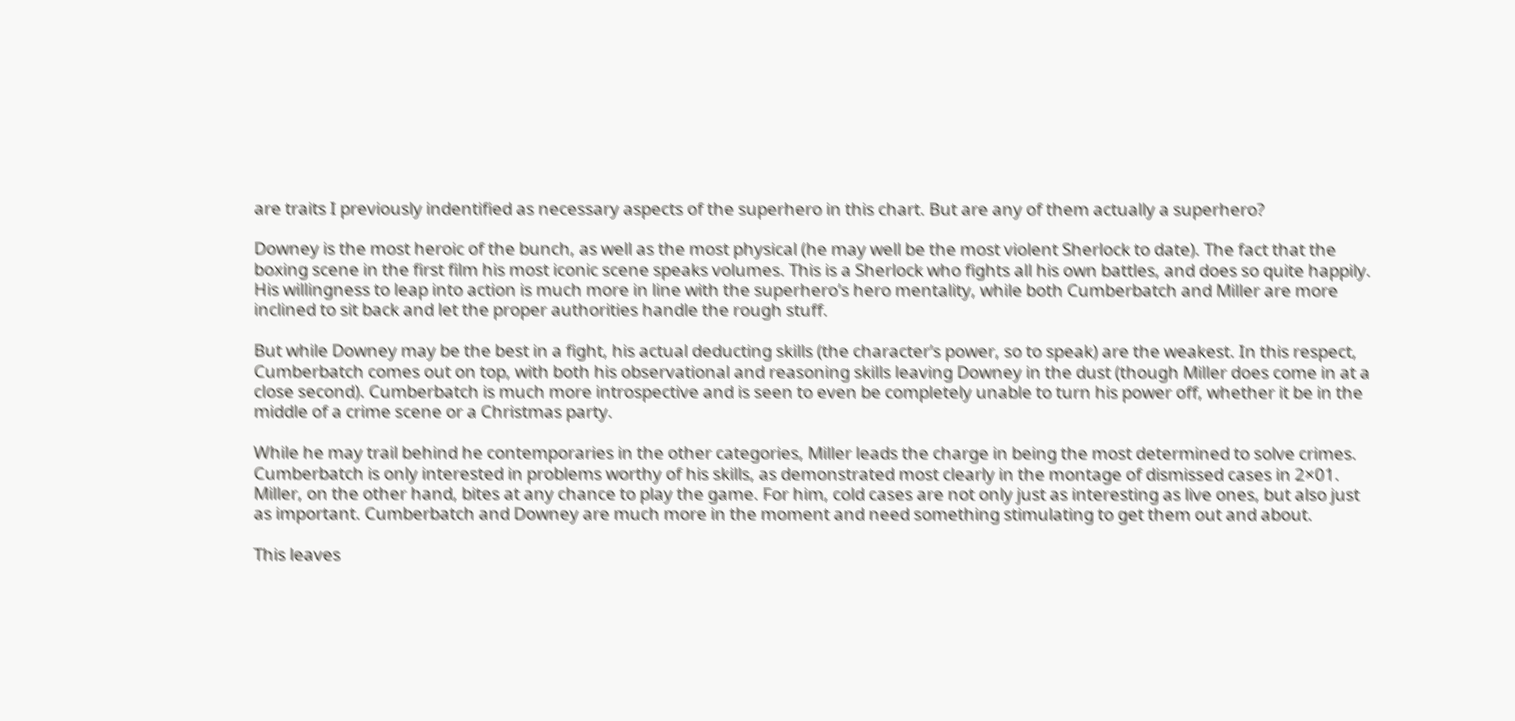are traits I previously indentified as necessary aspects of the superhero in this chart. But are any of them actually a superhero?

Downey is the most heroic of the bunch, as well as the most physical (he may well be the most violent Sherlock to date). The fact that the boxing scene in the first film his most iconic scene speaks volumes. This is a Sherlock who fights all his own battles, and does so quite happily. His willingness to leap into action is much more in line with the superhero’s hero mentality, while both Cumberbatch and Miller are more inclined to sit back and let the proper authorities handle the rough stuff.

But while Downey may be the best in a fight, his actual deducting skills (the character’s power, so to speak) are the weakest. In this respect, Cumberbatch comes out on top, with both his observational and reasoning skills leaving Downey in the dust (though Miller does come in at a close second). Cumberbatch is much more introspective and is seen to even be completely unable to turn his power off, whether it be in the middle of a crime scene or a Christmas party.

While he may trail behind he contemporaries in the other categories, Miller leads the charge in being the most determined to solve crimes. Cumberbatch is only interested in problems worthy of his skills, as demonstrated most clearly in the montage of dismissed cases in 2×01. Miller, on the other hand, bites at any chance to play the game. For him, cold cases are not only just as interesting as live ones, but also just as important. Cumberbatch and Downey are much more in the moment and need something stimulating to get them out and about.

This leaves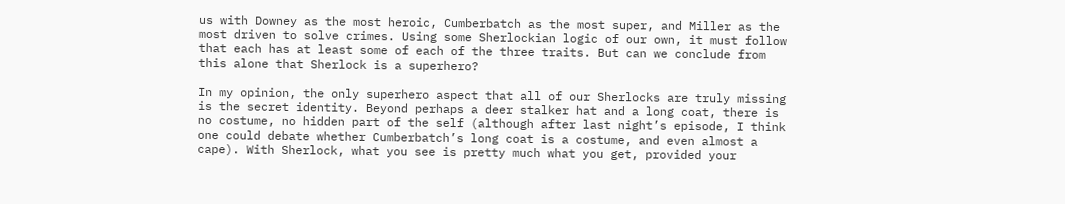us with Downey as the most heroic, Cumberbatch as the most super, and Miller as the most driven to solve crimes. Using some Sherlockian logic of our own, it must follow that each has at least some of each of the three traits. But can we conclude from this alone that Sherlock is a superhero?

In my opinion, the only superhero aspect that all of our Sherlocks are truly missing is the secret identity. Beyond perhaps a deer stalker hat and a long coat, there is no costume, no hidden part of the self (although after last night’s episode, I think one could debate whether Cumberbatch’s long coat is a costume, and even almost a cape). With Sherlock, what you see is pretty much what you get, provided your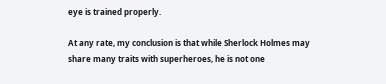eye is trained properly.

At any rate, my conclusion is that while Sherlock Holmes may share many traits with superheroes, he is not one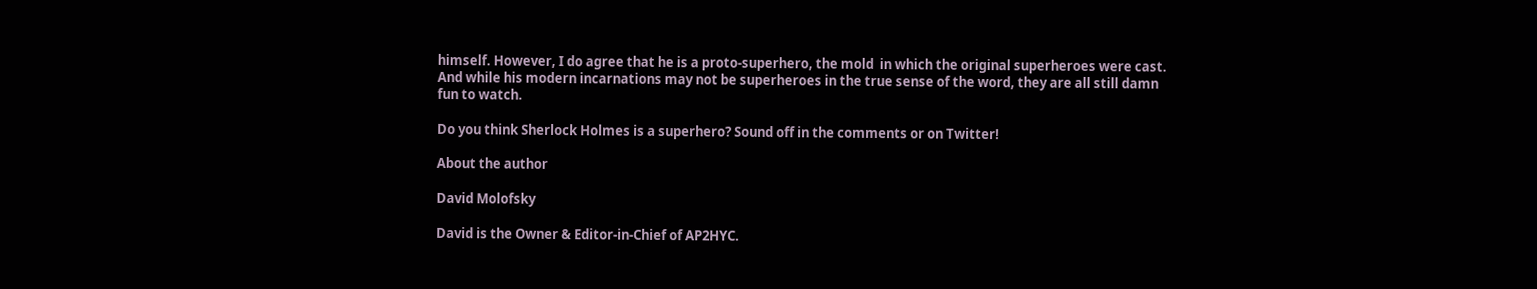himself. However, I do agree that he is a proto-superhero, the mold  in which the original superheroes were cast. And while his modern incarnations may not be superheroes in the true sense of the word, they are all still damn fun to watch.

Do you think Sherlock Holmes is a superhero? Sound off in the comments or on Twitter!

About the author

David Molofsky

David is the Owner & Editor-in-Chief of AP2HYC.